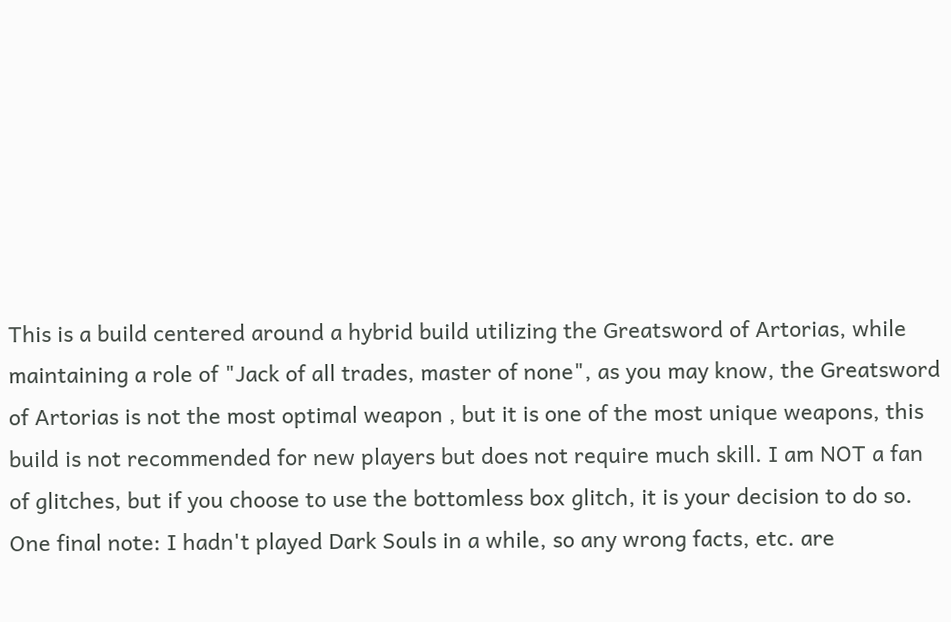This is a build centered around a hybrid build utilizing the Greatsword of Artorias, while maintaining a role of "Jack of all trades, master of none", as you may know, the Greatsword of Artorias is not the most optimal weapon , but it is one of the most unique weapons, this build is not recommended for new players but does not require much skill. I am NOT a fan of glitches, but if you choose to use the bottomless box glitch, it is your decision to do so.
One final note: I hadn't played Dark Souls in a while, so any wrong facts, etc. are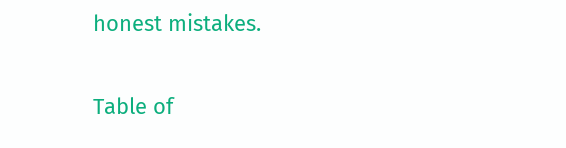honest mistakes.

Table of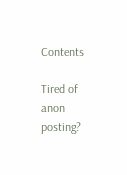Contents

Tired of anon posting?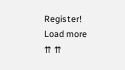Register!
Load more
⇈ ⇈